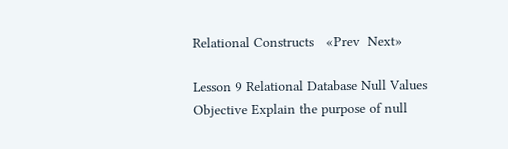Relational Constructs   «Prev  Next»

Lesson 9 Relational Database Null Values
Objective Explain the purpose of null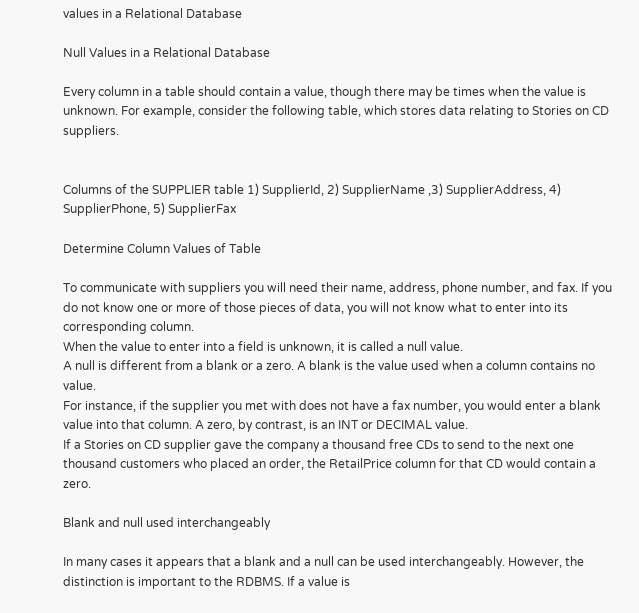values in a Relational Database

Null Values in a Relational Database

Every column in a table should contain a value, though there may be times when the value is unknown. For example, consider the following table, which stores data relating to Stories on CD suppliers.


Columns of the SUPPLIER table 1) SupplierId, 2) SupplierName ,3) SupplierAddress, 4) SupplierPhone, 5) SupplierFax

Determine Column Values of Table

To communicate with suppliers you will need their name, address, phone number, and fax. If you do not know one or more of those pieces of data, you will not know what to enter into its corresponding column.
When the value to enter into a field is unknown, it is called a null value.
A null is different from a blank or a zero. A blank is the value used when a column contains no value.
For instance, if the supplier you met with does not have a fax number, you would enter a blank value into that column. A zero, by contrast, is an INT or DECIMAL value.
If a Stories on CD supplier gave the company a thousand free CDs to send to the next one thousand customers who placed an order, the RetailPrice column for that CD would contain a zero.

Blank and null used interchangeably

In many cases it appears that a blank and a null can be used interchangeably. However, the distinction is important to the RDBMS. If a value is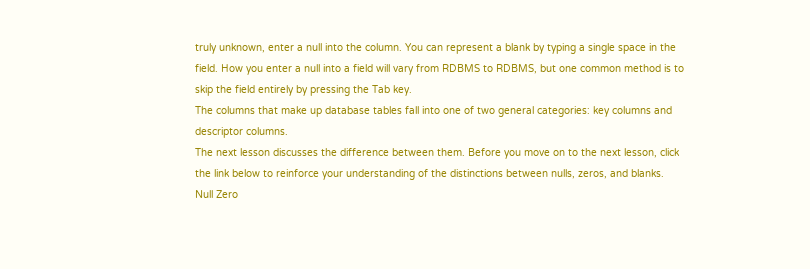truly unknown, enter a null into the column. You can represent a blank by typing a single space in the field. How you enter a null into a field will vary from RDBMS to RDBMS, but one common method is to skip the field entirely by pressing the Tab key.
The columns that make up database tables fall into one of two general categories: key columns and descriptor columns.
The next lesson discusses the difference between them. Before you move on to the next lesson, click the link below to reinforce your understanding of the distinctions between nulls, zeros, and blanks.
Null Zero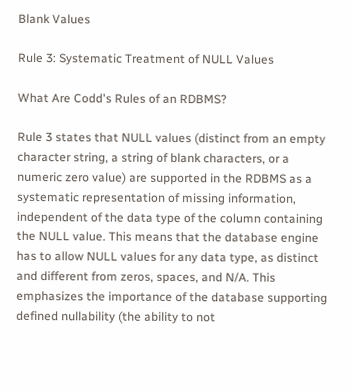Blank Values

Rule 3: Systematic Treatment of NULL Values

What Are Codd's Rules of an RDBMS?

Rule 3 states that NULL values (distinct from an empty character string, a string of blank characters, or a numeric zero value) are supported in the RDBMS as a systematic representation of missing information, independent of the data type of the column containing the NULL value. This means that the database engine has to allow NULL values for any data type, as distinct and different from zeros, spaces, and N/A. This emphasizes the importance of the database supporting defined nullability (the ability to not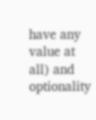have any value at all) and optionality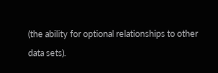(the ability for optional relationships to other data sets).